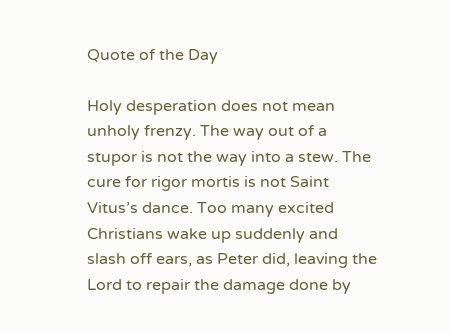Quote of the Day

Holy desperation does not mean unholy frenzy. The way out of a stupor is not the way into a stew. The cure for rigor mortis is not Saint Vitus’s dance. Too many excited Christians wake up suddenly and slash off ears, as Peter did, leaving the Lord to repair the damage done by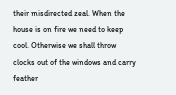their misdirected zeal. When the house is on fire we need to keep cool. Otherwise we shall throw clocks out of the windows and carry feather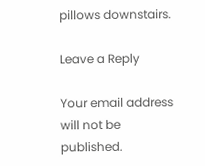pillows downstairs.

Leave a Reply

Your email address will not be published.